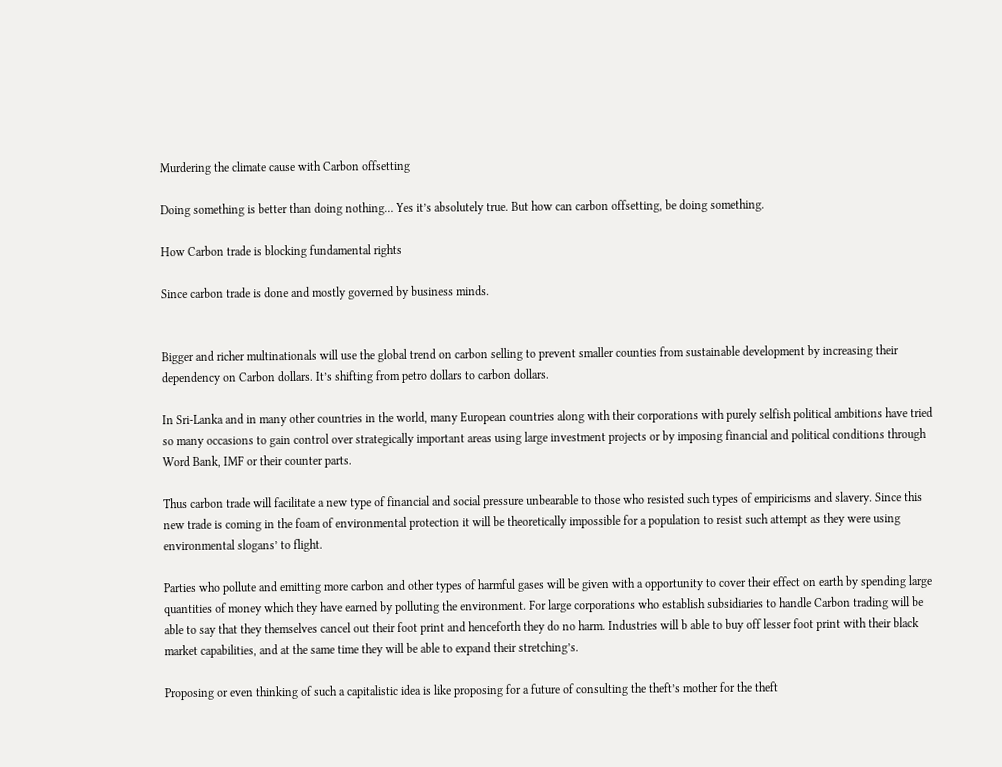Murdering the climate cause with Carbon offsetting

Doing something is better than doing nothing… Yes it’s absolutely true. But how can carbon offsetting, be doing something.

How Carbon trade is blocking fundamental rights

Since carbon trade is done and mostly governed by business minds.


Bigger and richer multinationals will use the global trend on carbon selling to prevent smaller counties from sustainable development by increasing their dependency on Carbon dollars. It’s shifting from petro dollars to carbon dollars.

In Sri-Lanka and in many other countries in the world, many European countries along with their corporations with purely selfish political ambitions have tried so many occasions to gain control over strategically important areas using large investment projects or by imposing financial and political conditions through Word Bank, IMF or their counter parts.

Thus carbon trade will facilitate a new type of financial and social pressure unbearable to those who resisted such types of empiricisms and slavery. Since this new trade is coming in the foam of environmental protection it will be theoretically impossible for a population to resist such attempt as they were using environmental slogans’ to flight.

Parties who pollute and emitting more carbon and other types of harmful gases will be given with a opportunity to cover their effect on earth by spending large quantities of money which they have earned by polluting the environment. For large corporations who establish subsidiaries to handle Carbon trading will be able to say that they themselves cancel out their foot print and henceforth they do no harm. Industries will b able to buy off lesser foot print with their black market capabilities, and at the same time they will be able to expand their stretching’s.

Proposing or even thinking of such a capitalistic idea is like proposing for a future of consulting the theft’s mother for the theft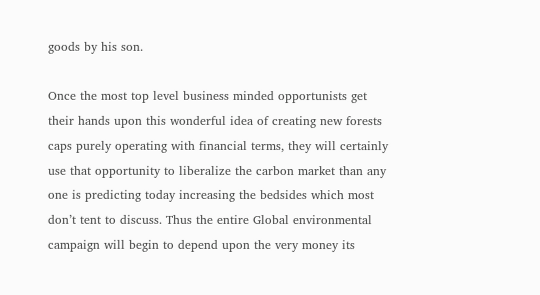goods by his son.

Once the most top level business minded opportunists get their hands upon this wonderful idea of creating new forests caps purely operating with financial terms, they will certainly use that opportunity to liberalize the carbon market than any one is predicting today increasing the bedsides which most don’t tent to discuss. Thus the entire Global environmental campaign will begin to depend upon the very money its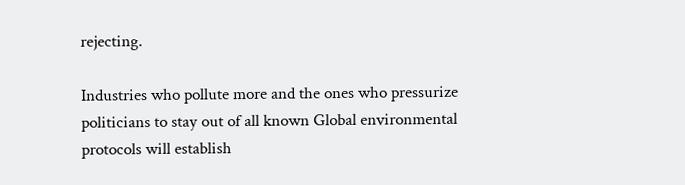rejecting.

Industries who pollute more and the ones who pressurize politicians to stay out of all known Global environmental protocols will establish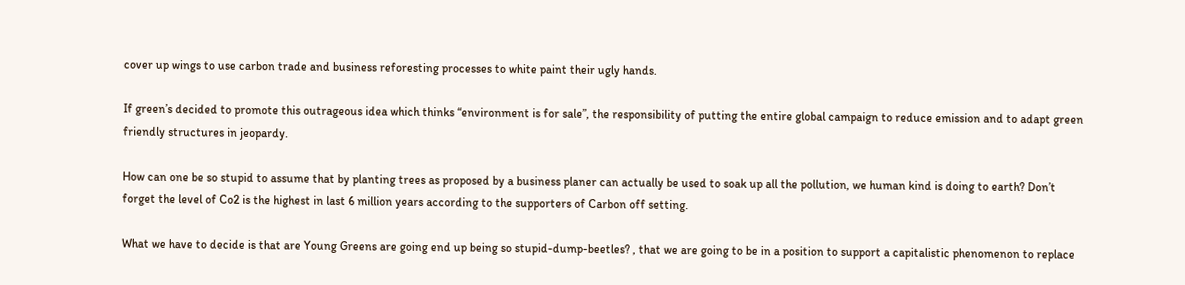cover up wings to use carbon trade and business reforesting processes to white paint their ugly hands.

If green’s decided to promote this outrageous idea which thinks “environment is for sale”, the responsibility of putting the entire global campaign to reduce emission and to adapt green friendly structures in jeopardy.

How can one be so stupid to assume that by planting trees as proposed by a business planer can actually be used to soak up all the pollution, we human kind is doing to earth? Don’t forget the level of Co2 is the highest in last 6 million years according to the supporters of Carbon off setting.

What we have to decide is that are Young Greens are going end up being so stupid-dump-beetles? , that we are going to be in a position to support a capitalistic phenomenon to replace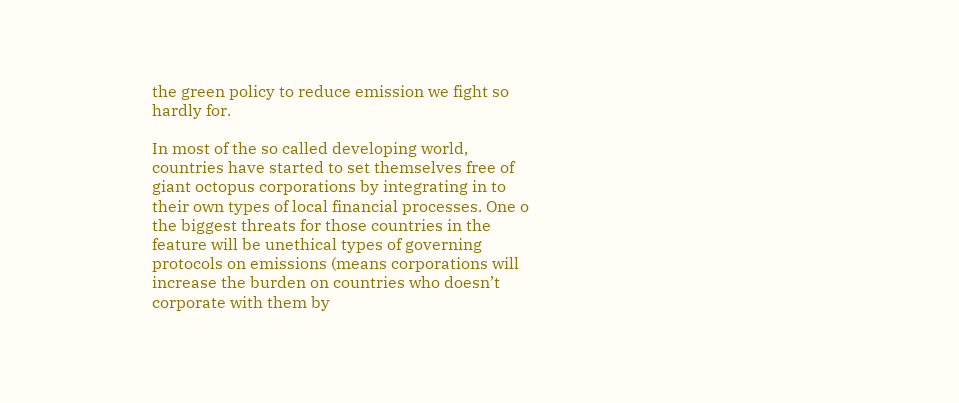the green policy to reduce emission we fight so hardly for.

In most of the so called developing world, countries have started to set themselves free of giant octopus corporations by integrating in to their own types of local financial processes. One o the biggest threats for those countries in the feature will be unethical types of governing protocols on emissions (means corporations will increase the burden on countries who doesn’t corporate with them by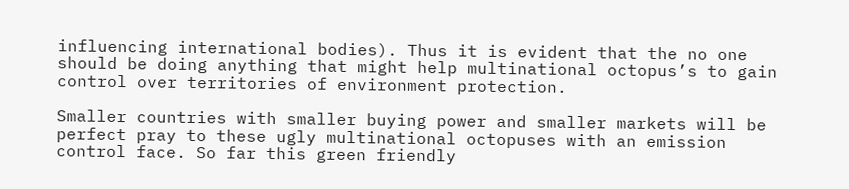influencing international bodies). Thus it is evident that the no one should be doing anything that might help multinational octopus’s to gain control over territories of environment protection.

Smaller countries with smaller buying power and smaller markets will be perfect pray to these ugly multinational octopuses with an emission control face. So far this green friendly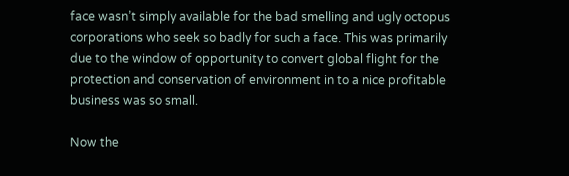face wasn’t simply available for the bad smelling and ugly octopus corporations who seek so badly for such a face. This was primarily due to the window of opportunity to convert global flight for the protection and conservation of environment in to a nice profitable business was so small.

Now the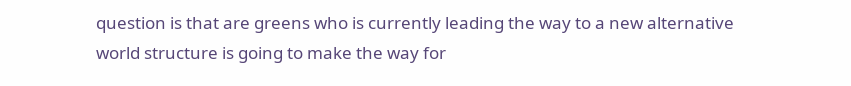question is that are greens who is currently leading the way to a new alternative world structure is going to make the way for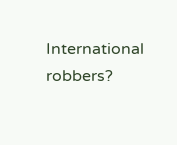International robbers?